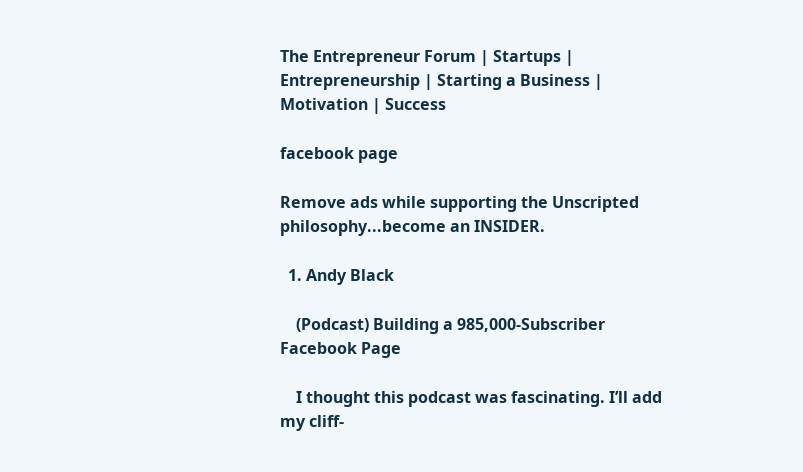The Entrepreneur Forum | Startups | Entrepreneurship | Starting a Business | Motivation | Success

facebook page

Remove ads while supporting the Unscripted philosophy...become an INSIDER.

  1. Andy Black

    (Podcast) Building a 985,000-Subscriber Facebook Page

    I thought this podcast was fascinating. I’ll add my cliff-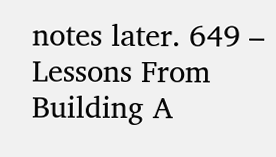notes later. 649 – Lessons From Building A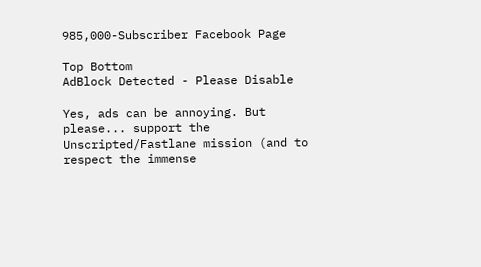985,000-Subscriber Facebook Page

Top Bottom
AdBlock Detected - Please Disable

Yes, ads can be annoying. But please... support the Unscripted/Fastlane mission (and to respect the immense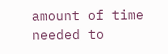amount of time needed to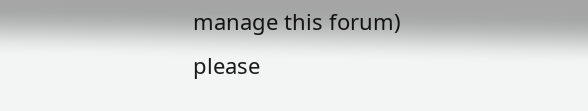manage this forum) please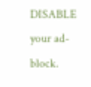DISABLE your ad-block.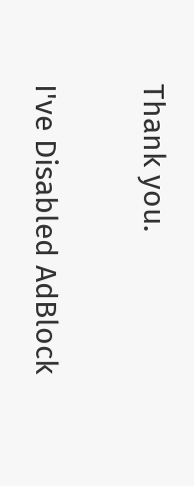Thank you.

I've Disabled AdBlock